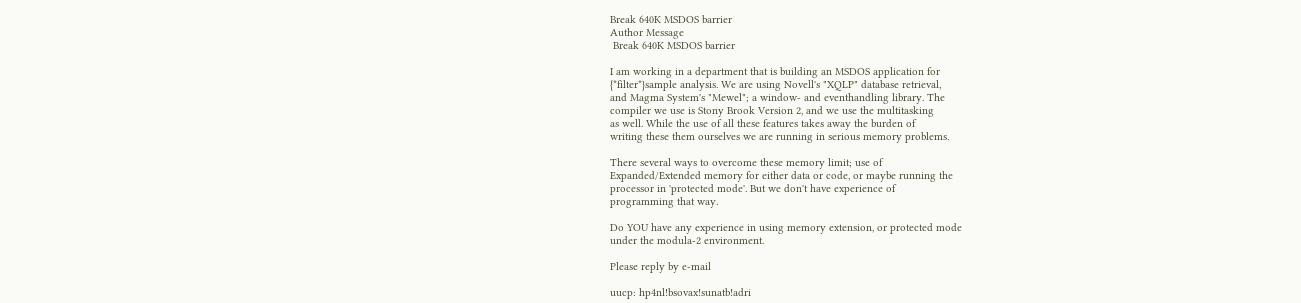Break 640K MSDOS barrier
Author Message
 Break 640K MSDOS barrier

I am working in a department that is building an MSDOS application for
{*filter*}sample analysis. We are using Novell's "XQLP" database retrieval,
and Magma System's "Mewel"; a window- and eventhandling library. The
compiler we use is Stony Brook Version 2, and we use the multitasking
as well. While the use of all these features takes away the burden of
writing these them ourselves we are running in serious memory problems.

There several ways to overcome these memory limit; use of
Expanded/Extended memory for either data or code, or maybe running the
processor in 'protected mode'. But we don't have experience of
programming that way.

Do YOU have any experience in using memory extension, or protected mode
under the modula-2 environment.

Please reply by e-mail

uucp: hp4nl!bsovax!sunatb!adri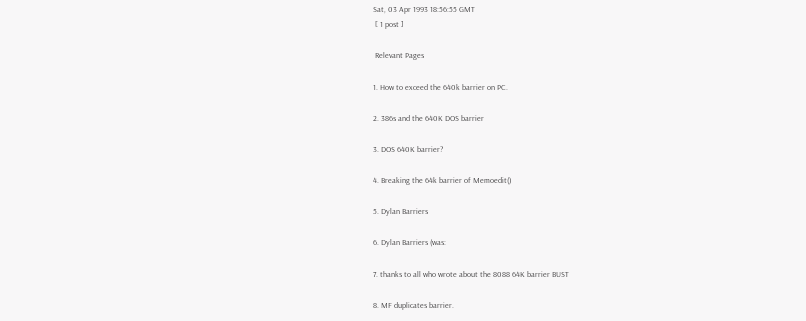Sat, 03 Apr 1993 18:56:55 GMT
 [ 1 post ]

 Relevant Pages

1. How to exceed the 640k barrier on PC.

2. 386s and the 640K DOS barrier

3. DOS 640K barrier?

4. Breaking the 64k barrier of Memoedit()

5. Dylan Barriers

6. Dylan Barriers (was:

7. thanks to all who wrote about the 8088 64K barrier BUST

8. MF duplicates barrier.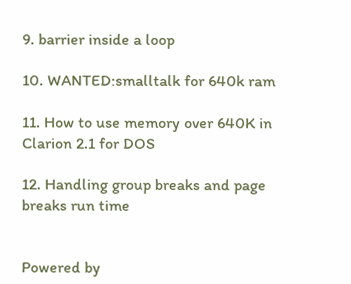9. barrier inside a loop

10. WANTED:smalltalk for 640k ram

11. How to use memory over 640K in Clarion 2.1 for DOS

12. Handling group breaks and page breaks run time


Powered by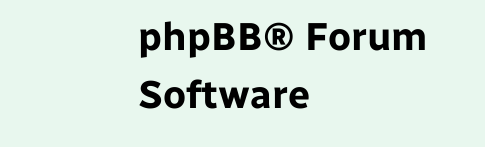phpBB® Forum Software